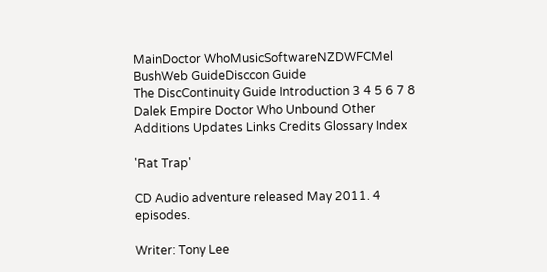MainDoctor WhoMusicSoftwareNZDWFCMel BushWeb GuideDisccon Guide
The DiscContinuity Guide Introduction 3 4 5 6 7 8 Dalek Empire Doctor Who Unbound Other Additions Updates Links Credits Glossary Index

'Rat Trap'

CD Audio adventure released May 2011. 4 episodes.

Writer: Tony Lee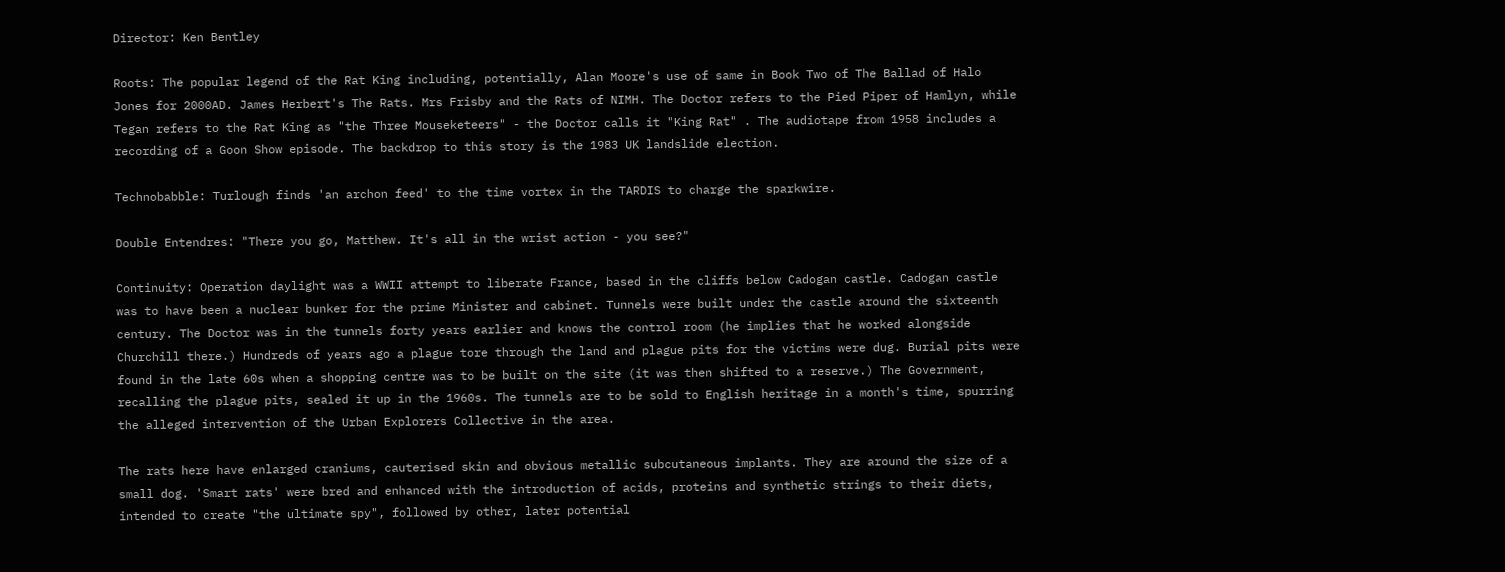Director: Ken Bentley

Roots: The popular legend of the Rat King including, potentially, Alan Moore's use of same in Book Two of The Ballad of Halo Jones for 2000AD. James Herbert's The Rats. Mrs Frisby and the Rats of NIMH. The Doctor refers to the Pied Piper of Hamlyn, while Tegan refers to the Rat King as "the Three Mouseketeers" - the Doctor calls it "King Rat" . The audiotape from 1958 includes a recording of a Goon Show episode. The backdrop to this story is the 1983 UK landslide election.

Technobabble: Turlough finds 'an archon feed' to the time vortex in the TARDIS to charge the sparkwire.

Double Entendres: "There you go, Matthew. It's all in the wrist action - you see?"

Continuity: Operation daylight was a WWII attempt to liberate France, based in the cliffs below Cadogan castle. Cadogan castle was to have been a nuclear bunker for the prime Minister and cabinet. Tunnels were built under the castle around the sixteenth century. The Doctor was in the tunnels forty years earlier and knows the control room (he implies that he worked alongside Churchill there.) Hundreds of years ago a plague tore through the land and plague pits for the victims were dug. Burial pits were found in the late 60s when a shopping centre was to be built on the site (it was then shifted to a reserve.) The Government, recalling the plague pits, sealed it up in the 1960s. The tunnels are to be sold to English heritage in a month's time, spurring the alleged intervention of the Urban Explorers Collective in the area.

The rats here have enlarged craniums, cauterised skin and obvious metallic subcutaneous implants. They are around the size of a small dog. 'Smart rats' were bred and enhanced with the introduction of acids, proteins and synthetic strings to their diets, intended to create "the ultimate spy", followed by other, later potential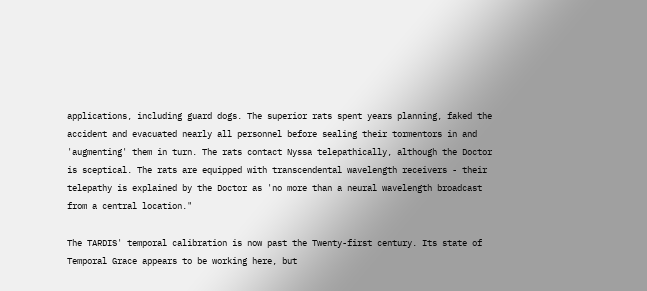applications, including guard dogs. The superior rats spent years planning, faked the accident and evacuated nearly all personnel before sealing their tormentors in and 'augmenting' them in turn. The rats contact Nyssa telepathically, although the Doctor is sceptical. The rats are equipped with transcendental wavelength receivers - their telepathy is explained by the Doctor as 'no more than a neural wavelength broadcast from a central location."

The TARDIS' temporal calibration is now past the Twenty-first century. Its state of Temporal Grace appears to be working here, but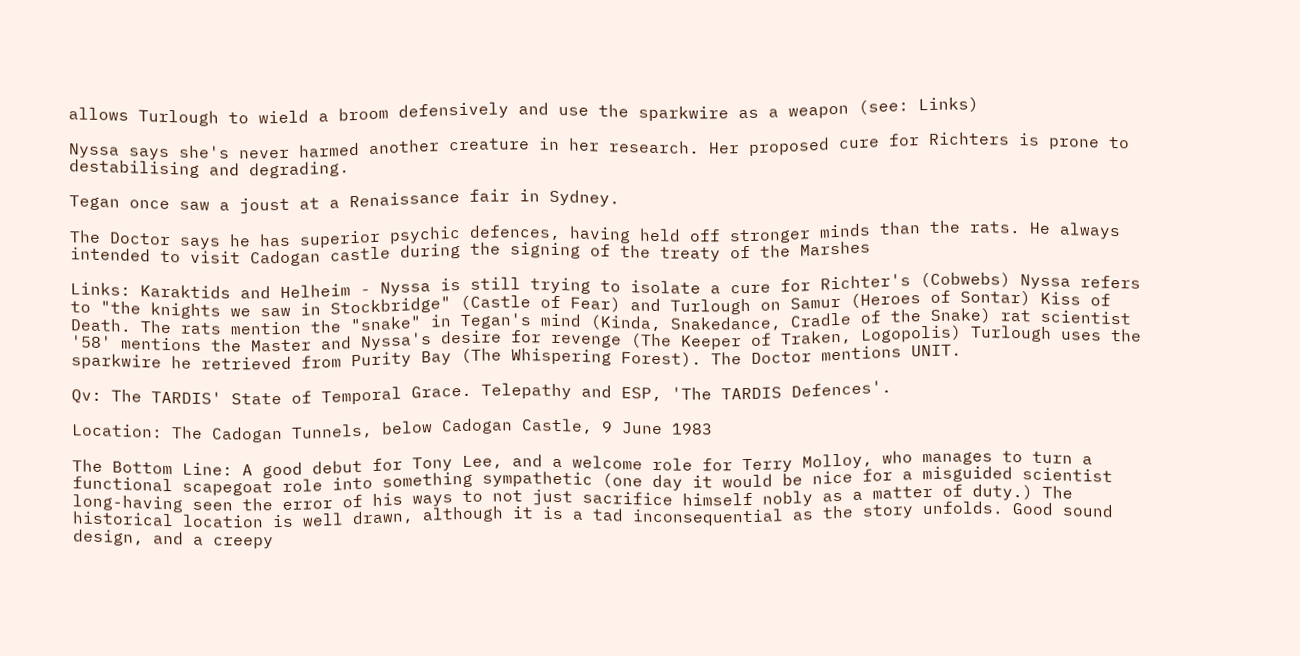allows Turlough to wield a broom defensively and use the sparkwire as a weapon (see: Links)

Nyssa says she's never harmed another creature in her research. Her proposed cure for Richters is prone to destabilising and degrading.

Tegan once saw a joust at a Renaissance fair in Sydney.

The Doctor says he has superior psychic defences, having held off stronger minds than the rats. He always intended to visit Cadogan castle during the signing of the treaty of the Marshes

Links: Karaktids and Helheim - Nyssa is still trying to isolate a cure for Richter's (Cobwebs) Nyssa refers to "the knights we saw in Stockbridge" (Castle of Fear) and Turlough on Samur (Heroes of Sontar) Kiss of Death. The rats mention the "snake" in Tegan's mind (Kinda, Snakedance, Cradle of the Snake) rat scientist '58' mentions the Master and Nyssa's desire for revenge (The Keeper of Traken, Logopolis) Turlough uses the sparkwire he retrieved from Purity Bay (The Whispering Forest). The Doctor mentions UNIT.

Qv: The TARDIS' State of Temporal Grace. Telepathy and ESP, 'The TARDIS Defences'.

Location: The Cadogan Tunnels, below Cadogan Castle, 9 June 1983

The Bottom Line: A good debut for Tony Lee, and a welcome role for Terry Molloy, who manages to turn a functional scapegoat role into something sympathetic (one day it would be nice for a misguided scientist long-having seen the error of his ways to not just sacrifice himself nobly as a matter of duty.) The historical location is well drawn, although it is a tad inconsequential as the story unfolds. Good sound design, and a creepy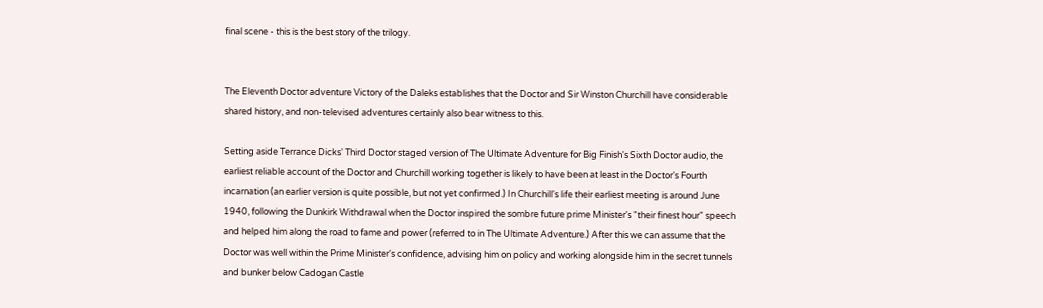final scene - this is the best story of the trilogy.


The Eleventh Doctor adventure Victory of the Daleks establishes that the Doctor and Sir Winston Churchill have considerable shared history, and non-televised adventures certainly also bear witness to this.

Setting aside Terrance Dicks' Third Doctor staged version of The Ultimate Adventure for Big Finish's Sixth Doctor audio, the earliest reliable account of the Doctor and Churchill working together is likely to have been at least in the Doctor's Fourth incarnation (an earlier version is quite possible, but not yet confirmed.) In Churchill's life their earliest meeting is around June 1940, following the Dunkirk Withdrawal when the Doctor inspired the sombre future prime Minister's "their finest hour" speech and helped him along the road to fame and power (referred to in The Ultimate Adventure.) After this we can assume that the Doctor was well within the Prime Minister's confidence, advising him on policy and working alongside him in the secret tunnels and bunker below Cadogan Castle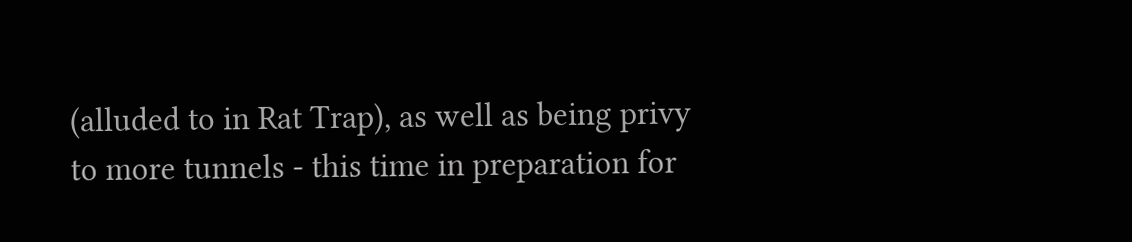(alluded to in Rat Trap), as well as being privy to more tunnels - this time in preparation for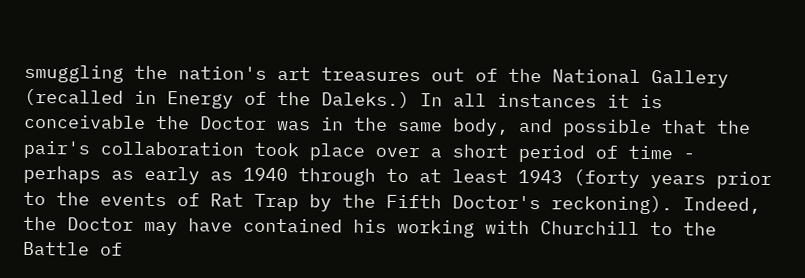smuggling the nation's art treasures out of the National Gallery (recalled in Energy of the Daleks.) In all instances it is conceivable the Doctor was in the same body, and possible that the pair's collaboration took place over a short period of time - perhaps as early as 1940 through to at least 1943 (forty years prior to the events of Rat Trap by the Fifth Doctor's reckoning). Indeed, the Doctor may have contained his working with Churchill to the Battle of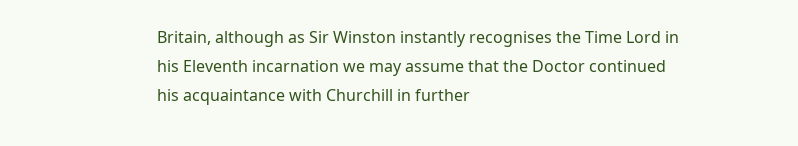Britain, although as Sir Winston instantly recognises the Time Lord in his Eleventh incarnation we may assume that the Doctor continued his acquaintance with Churchill in further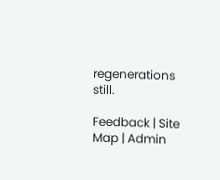regenerations still.

Feedback | Site Map | Admin